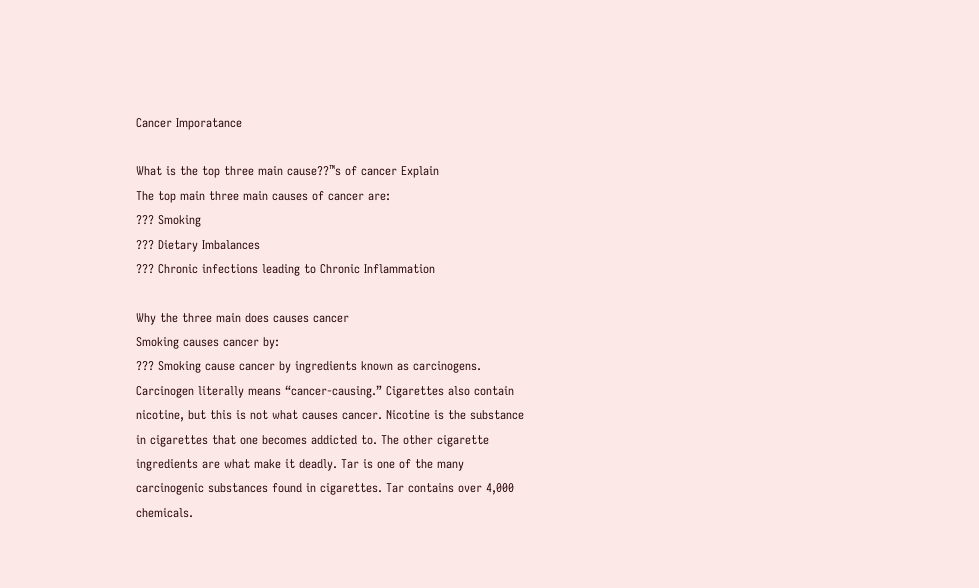Cancer Imporatance

What is the top three main cause??™s of cancer Explain
The top main three main causes of cancer are:
??? Smoking
??? Dietary Imbalances
??? Chronic infections leading to Chronic Inflammation

Why the three main does causes cancer
Smoking causes cancer by:
??? Smoking cause cancer by ingredients known as carcinogens. Carcinogen literally means “cancer-causing.” Cigarettes also contain nicotine, but this is not what causes cancer. Nicotine is the substance in cigarettes that one becomes addicted to. The other cigarette ingredients are what make it deadly. Tar is one of the many carcinogenic substances found in cigarettes. Tar contains over 4,000 chemicals.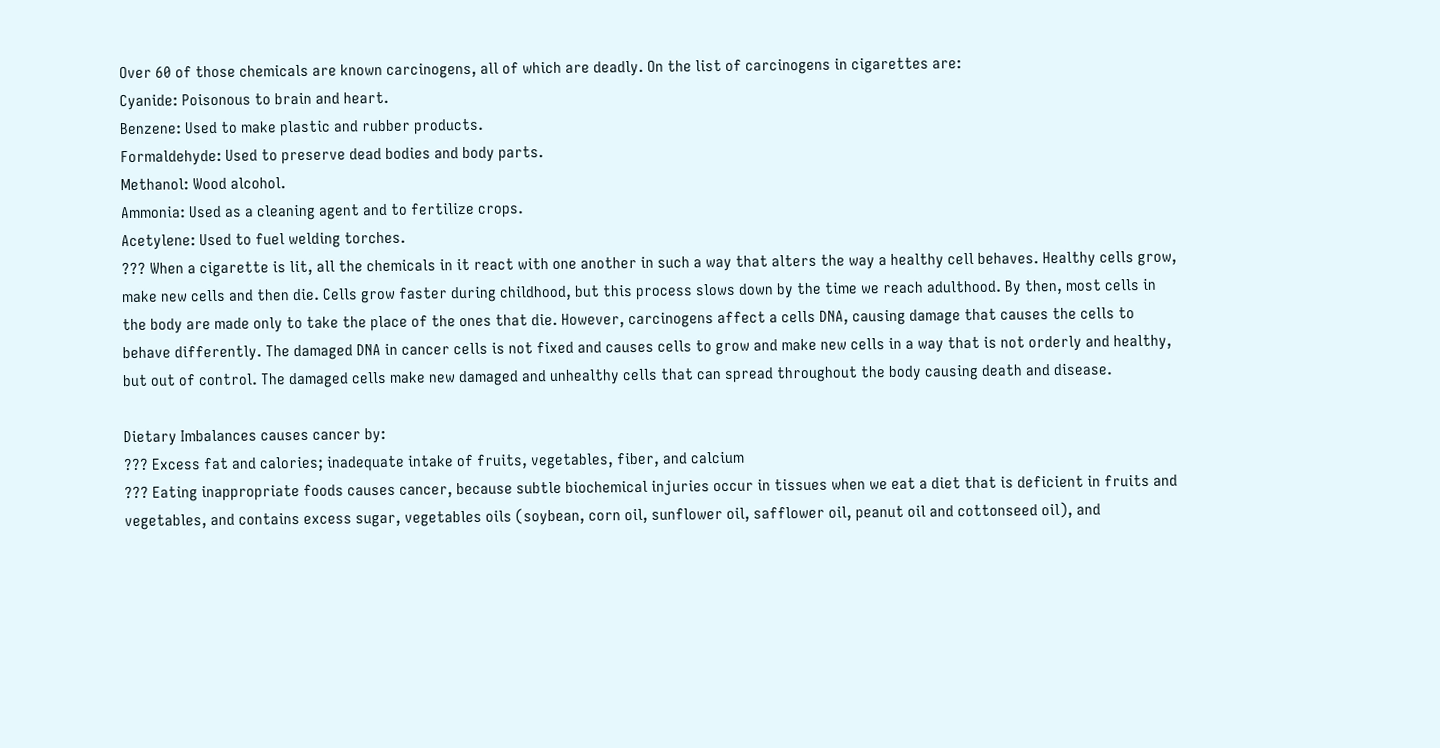Over 60 of those chemicals are known carcinogens, all of which are deadly. On the list of carcinogens in cigarettes are:
Cyanide: Poisonous to brain and heart.
Benzene: Used to make plastic and rubber products.
Formaldehyde: Used to preserve dead bodies and body parts.
Methanol: Wood alcohol.
Ammonia: Used as a cleaning agent and to fertilize crops.
Acetylene: Used to fuel welding torches.
??? When a cigarette is lit, all the chemicals in it react with one another in such a way that alters the way a healthy cell behaves. Healthy cells grow, make new cells and then die. Cells grow faster during childhood, but this process slows down by the time we reach adulthood. By then, most cells in the body are made only to take the place of the ones that die. However, carcinogens affect a cells DNA, causing damage that causes the cells to behave differently. The damaged DNA in cancer cells is not fixed and causes cells to grow and make new cells in a way that is not orderly and healthy, but out of control. The damaged cells make new damaged and unhealthy cells that can spread throughout the body causing death and disease.

Dietary Imbalances causes cancer by:
??? Excess fat and calories; inadequate intake of fruits, vegetables, fiber, and calcium
??? Eating inappropriate foods causes cancer, because subtle biochemical injuries occur in tissues when we eat a diet that is deficient in fruits and vegetables, and contains excess sugar, vegetables oils (soybean, corn oil, sunflower oil, safflower oil, peanut oil and cottonseed oil), and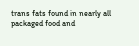trans fats found in nearly all packaged food and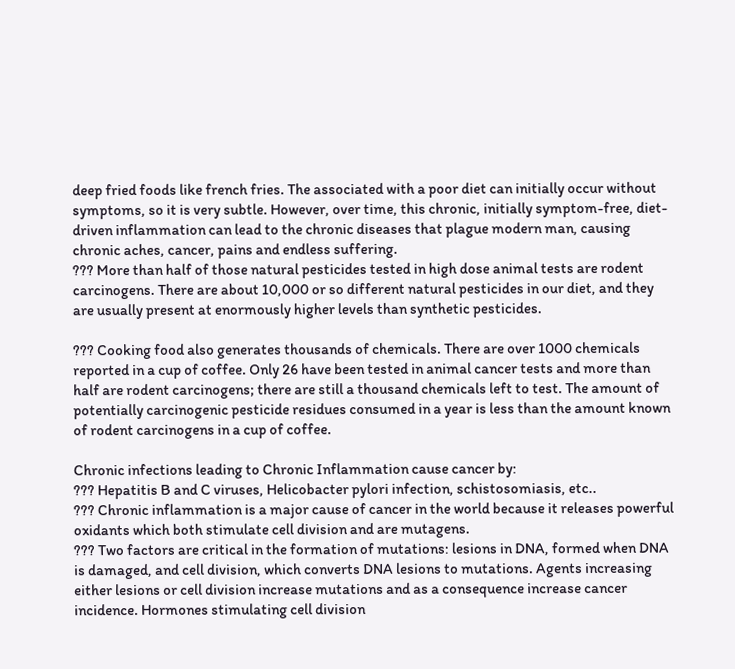deep fried foods like french fries. The associated with a poor diet can initially occur without symptoms, so it is very subtle. However, over time, this chronic, initially symptom-free, diet-driven inflammation can lead to the chronic diseases that plague modern man, causing chronic aches, cancer, pains and endless suffering.
??? More than half of those natural pesticides tested in high dose animal tests are rodent carcinogens. There are about 10,000 or so different natural pesticides in our diet, and they are usually present at enormously higher levels than synthetic pesticides.

??? Cooking food also generates thousands of chemicals. There are over 1000 chemicals reported in a cup of coffee. Only 26 have been tested in animal cancer tests and more than half are rodent carcinogens; there are still a thousand chemicals left to test. The amount of potentially carcinogenic pesticide residues consumed in a year is less than the amount known of rodent carcinogens in a cup of coffee.

Chronic infections leading to Chronic Inflammation cause cancer by:
??? Hepatitis B and C viruses, Helicobacter pylori infection, schistosomiasis, etc..
??? Chronic inflammation is a major cause of cancer in the world because it releases powerful oxidants which both stimulate cell division and are mutagens.
??? Two factors are critical in the formation of mutations: lesions in DNA, formed when DNA is damaged, and cell division, which converts DNA lesions to mutations. Agents increasing either lesions or cell division increase mutations and as a consequence increase cancer incidence. Hormones stimulating cell division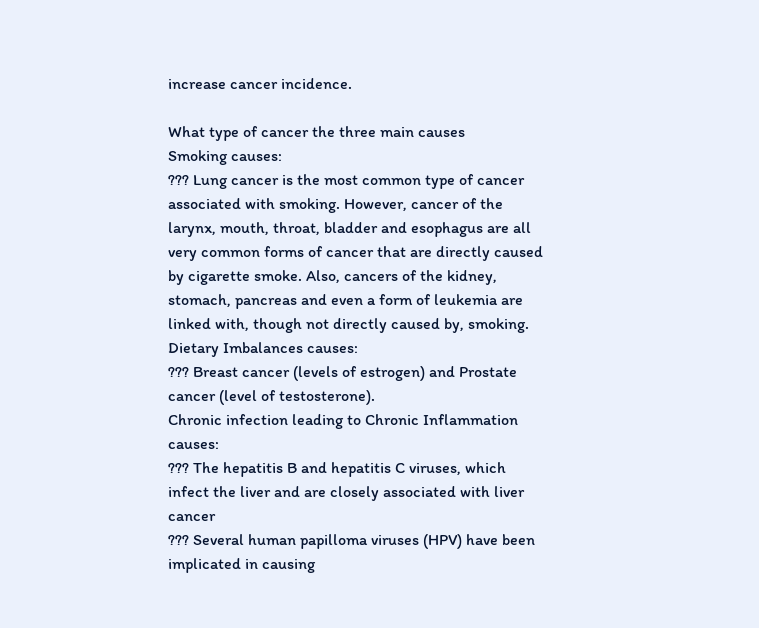increase cancer incidence.

What type of cancer the three main causes
Smoking causes:
??? Lung cancer is the most common type of cancer associated with smoking. However, cancer of the larynx, mouth, throat, bladder and esophagus are all very common forms of cancer that are directly caused by cigarette smoke. Also, cancers of the kidney, stomach, pancreas and even a form of leukemia are linked with, though not directly caused by, smoking.
Dietary Imbalances causes:
??? Breast cancer (levels of estrogen) and Prostate cancer (level of testosterone).
Chronic infection leading to Chronic Inflammation causes:
??? The hepatitis B and hepatitis C viruses, which infect the liver and are closely associated with liver cancer
??? Several human papilloma viruses (HPV) have been implicated in causing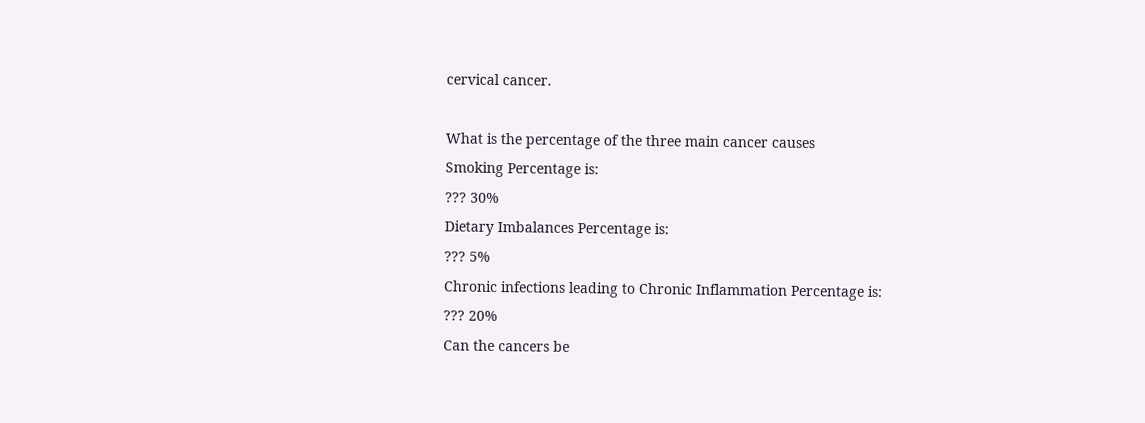cervical cancer.

What is the percentage of the three main cancer causes
Smoking Percentage is:
??? 30%
Dietary Imbalances Percentage is:
??? 5%
Chronic infections leading to Chronic Inflammation Percentage is:
??? 20%
Can the cancers be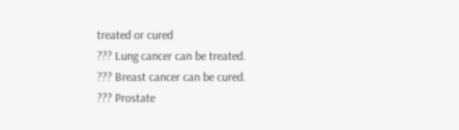treated or cured
??? Lung cancer can be treated.
??? Breast cancer can be cured.
??? Prostate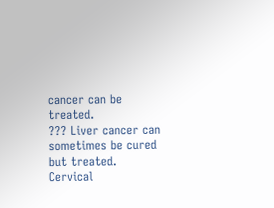cancer can be treated.
??? Liver cancer can sometimes be cured but treated.
Cervical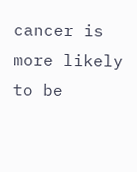cancer is more likely to be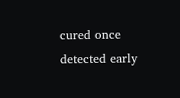cured once detected early